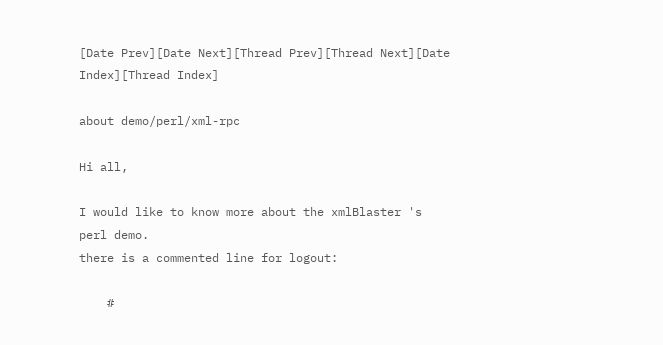[Date Prev][Date Next][Thread Prev][Thread Next][Date Index][Thread Index]

about demo/perl/xml-rpc

Hi all,

I would like to know more about the xmlBlaster 's perl demo.
there is a commented line for logout:

    #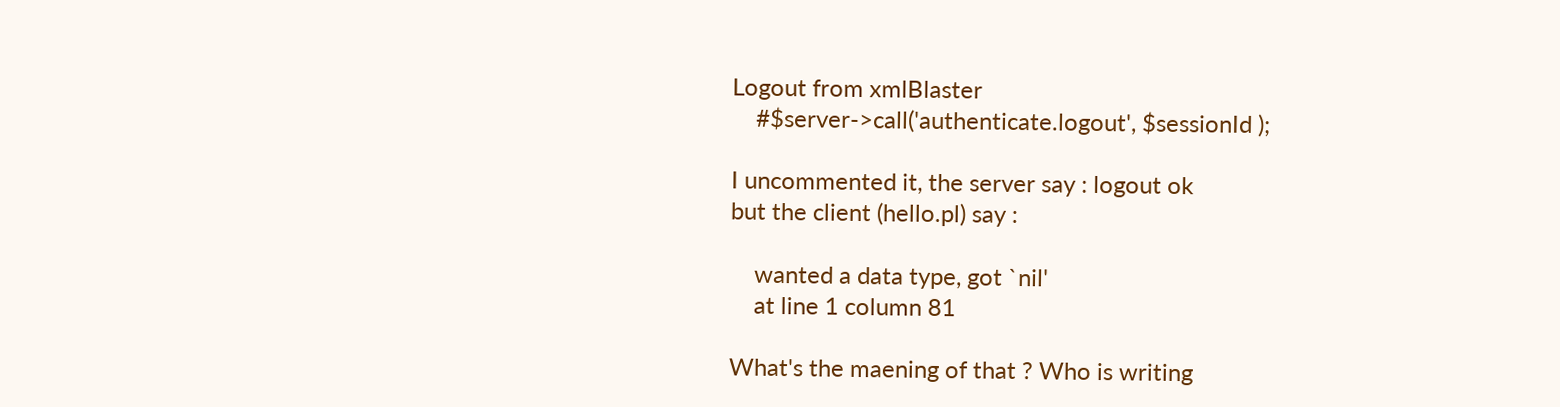Logout from xmlBlaster
    #$server->call('authenticate.logout', $sessionId );

I uncommented it, the server say : logout ok
but the client (hello.pl) say :

    wanted a data type, got `nil'
    at line 1 column 81

What's the maening of that ? Who is writing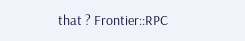that ? Frontier::RPC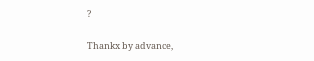?

Thankx by advance,